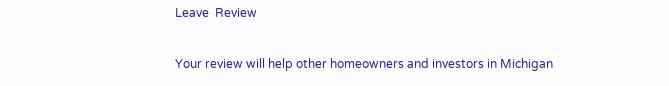Leave  Review

Your review will help other homeowners and investors in Michigan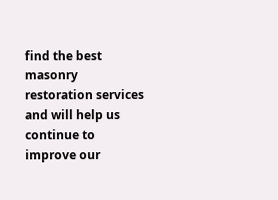find the best masonry restoration services and will help us continue to improve our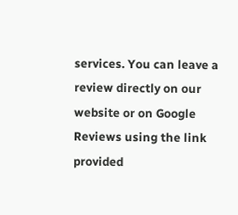services. You can leave a review directly on our website or on Google Reviews using the link provided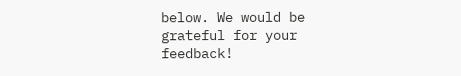below. We would be grateful for your feedback!